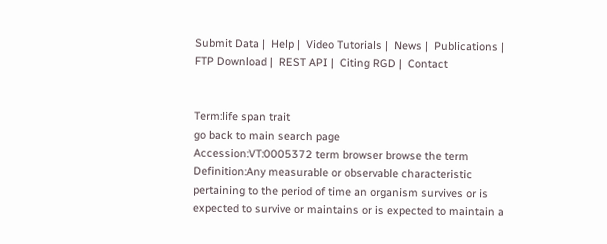Submit Data |  Help |  Video Tutorials |  News |  Publications |  FTP Download |  REST API |  Citing RGD |  Contact


Term:life span trait
go back to main search page
Accession:VT:0005372 term browser browse the term
Definition:Any measurable or observable characteristic pertaining to the period of time an organism survives or is expected to survive or maintains or is expected to maintain a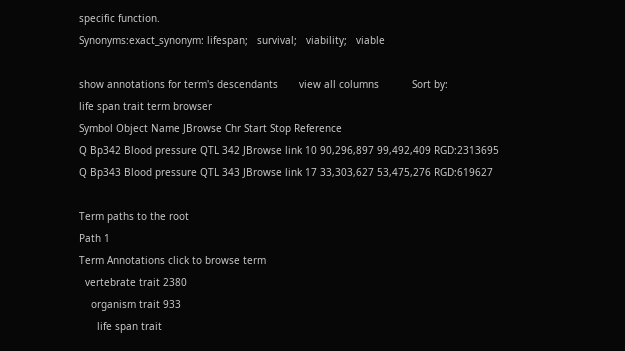specific function.
Synonyms:exact_synonym: lifespan;   survival;   viability;   viable

show annotations for term's descendants       view all columns           Sort by:
life span trait term browser
Symbol Object Name JBrowse Chr Start Stop Reference
Q Bp342 Blood pressure QTL 342 JBrowse link 10 90,296,897 99,492,409 RGD:2313695
Q Bp343 Blood pressure QTL 343 JBrowse link 17 33,303,627 53,475,276 RGD:619627

Term paths to the root
Path 1
Term Annotations click to browse term
  vertebrate trait 2380
    organism trait 933
      life span trait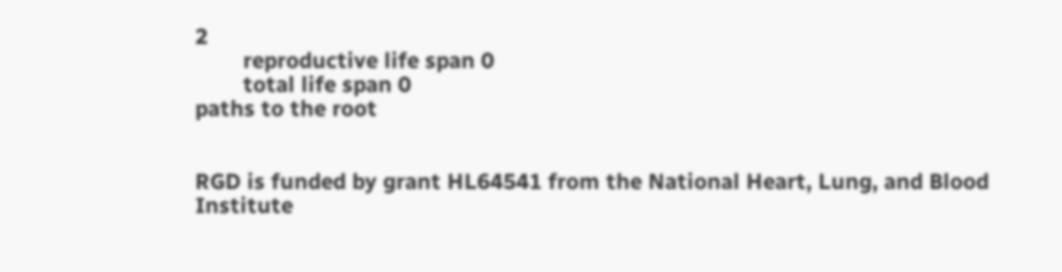2
        reproductive life span 0
        total life span 0
paths to the root


RGD is funded by grant HL64541 from the National Heart, Lung, and Blood Institute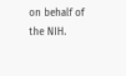on behalf of the NIH.